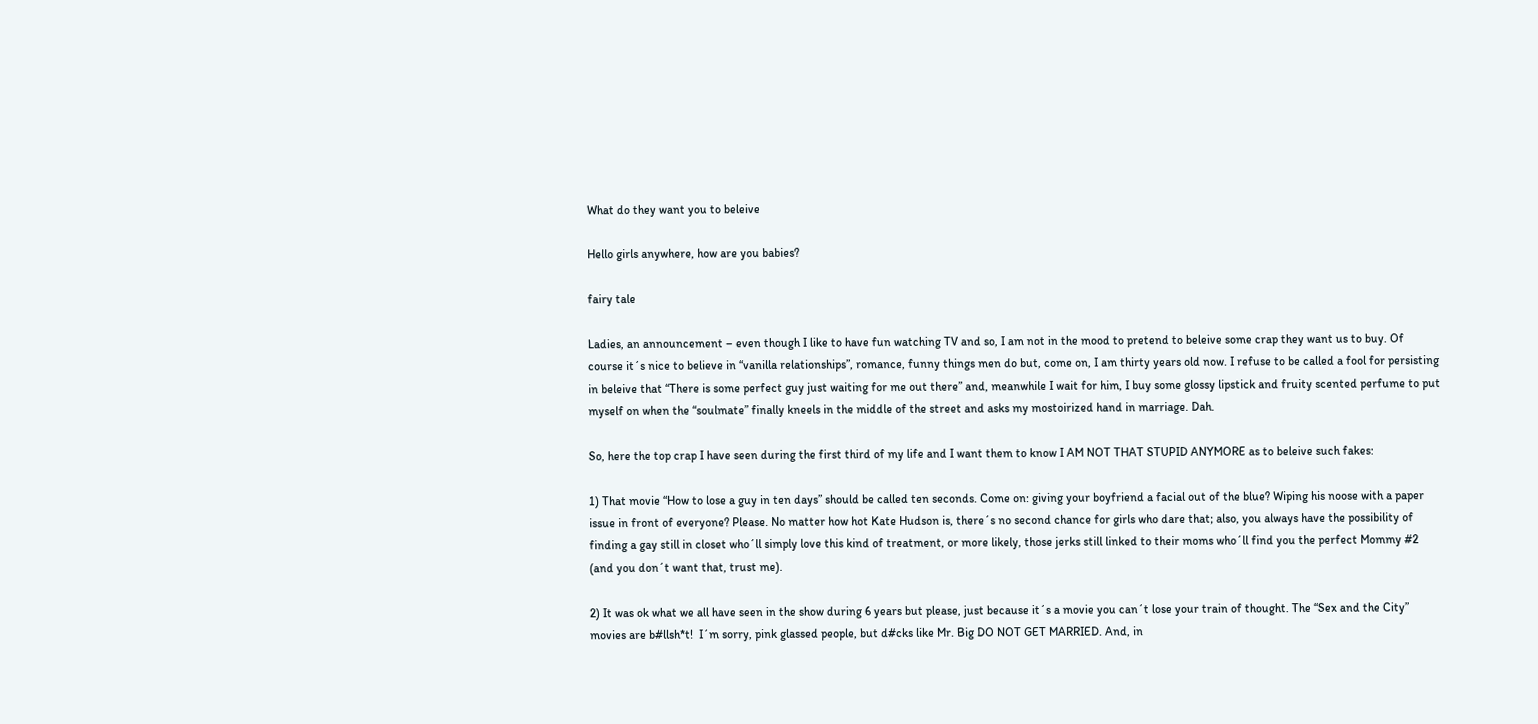What do they want you to beleive

Hello girls anywhere, how are you babies?

fairy tale

Ladies, an announcement – even though I like to have fun watching TV and so, I am not in the mood to pretend to beleive some crap they want us to buy. Of course it´s nice to believe in “vanilla relationships”, romance, funny things men do but, come on, I am thirty years old now. I refuse to be called a fool for persisting in beleive that “There is some perfect guy just waiting for me out there” and, meanwhile I wait for him, I buy some glossy lipstick and fruity scented perfume to put myself on when the “soulmate” finally kneels in the middle of the street and asks my mostoirized hand in marriage. Dah.

So, here the top crap I have seen during the first third of my life and I want them to know I AM NOT THAT STUPID ANYMORE as to beleive such fakes:

1) That movie “How to lose a guy in ten days” should be called ten seconds. Come on: giving your boyfriend a facial out of the blue? Wiping his noose with a paper issue in front of everyone? Please. No matter how hot Kate Hudson is, there´s no second chance for girls who dare that; also, you always have the possibility of finding a gay still in closet who´ll simply love this kind of treatment, or more likely, those jerks still linked to their moms who´ll find you the perfect Mommy #2 (and you don´t want that, trust me).

2) It was ok what we all have seen in the show during 6 years but please, just because it´s a movie you can´t lose your train of thought. The “Sex and the City” movies are b#llsh*t!  I´m sorry, pink glassed people, but d#cks like Mr. Big DO NOT GET MARRIED. And, in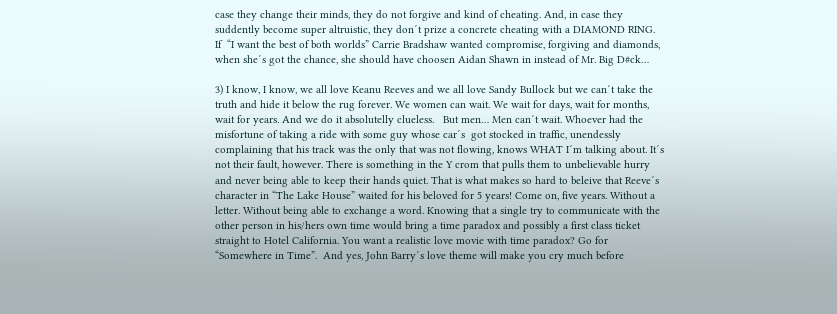case they change their minds, they do not forgive and kind of cheating. And, in case they suddently become super altruistic, they don´t prize a concrete cheating with a DIAMOND RING.  If  “I want the best of both worlds” Carrie Bradshaw wanted compromise, forgiving and diamonds, when she´s got the chance, she should have choosen Aidan Shawn in instead of Mr. Big D#ck…

3) I know, I know, we all love Keanu Reeves and we all love Sandy Bullock but we can´t take the truth and hide it below the rug forever. We women can wait. We wait for days, wait for months, wait for years. And we do it absolutelly clueless.   But men… Men can´t wait. Whoever had the misfortune of taking a ride with some guy whose car´s  got stocked in traffic, unendessly complaining that his track was the only that was not flowing, knows WHAT I´m talking about. It´s not their fault, however. There is something in the Y crom that pulls them to unbelievable hurry and never being able to keep their hands quiet. That is what makes so hard to beleive that Reeve´s character in “The Lake House” waited for his beloved for 5 years! Come on, five years. Without a letter. Without being able to exchange a word. Knowing that a single try to communicate with the other person in his/hers own time would bring a time paradox and possibly a first class ticket straight to Hotel California. You want a realistic love movie with time paradox? Go for “Somewhere in Time”.  And yes, John Barry´s love theme will make you cry much before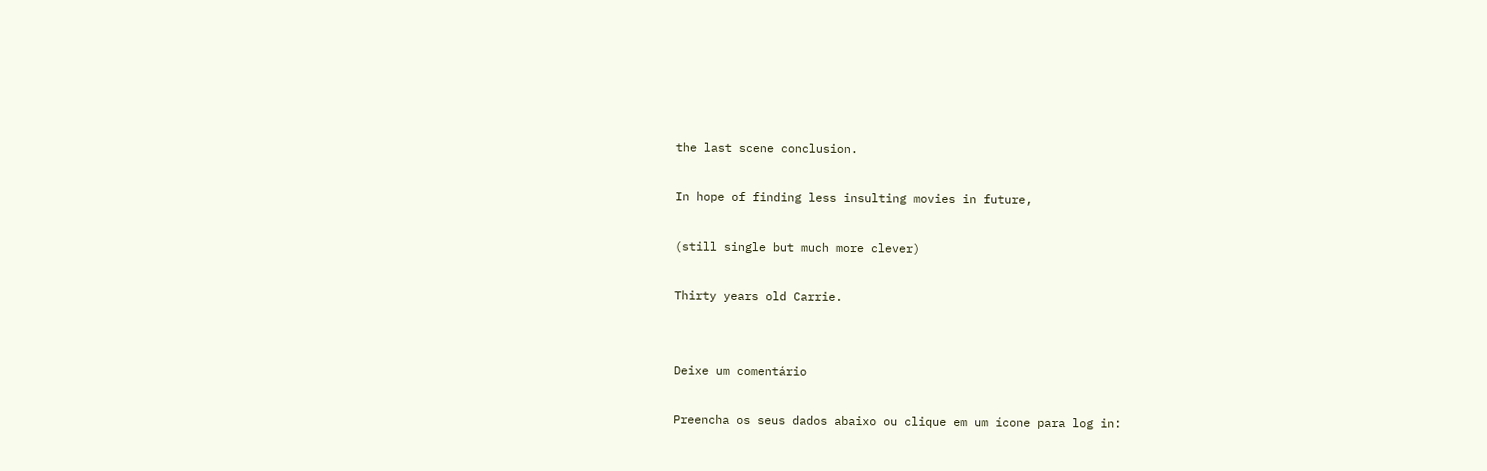the last scene conclusion.

In hope of finding less insulting movies in future,

(still single but much more clever)

Thirty years old Carrie.


Deixe um comentário

Preencha os seus dados abaixo ou clique em um ícone para log in: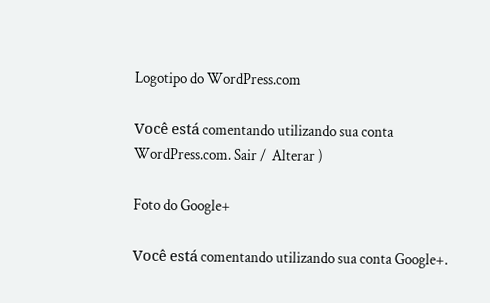Logotipo do WordPress.com

Você está comentando utilizando sua conta WordPress.com. Sair /  Alterar )

Foto do Google+

Você está comentando utilizando sua conta Google+.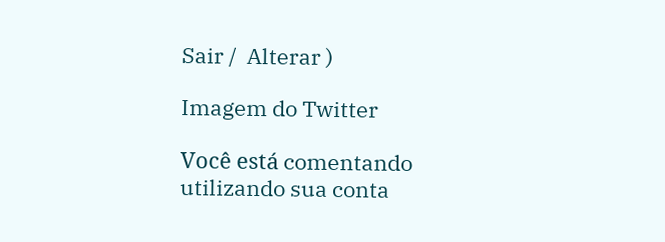Sair /  Alterar )

Imagem do Twitter

Você está comentando utilizando sua conta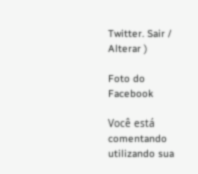Twitter. Sair /  Alterar )

Foto do Facebook

Você está comentando utilizando sua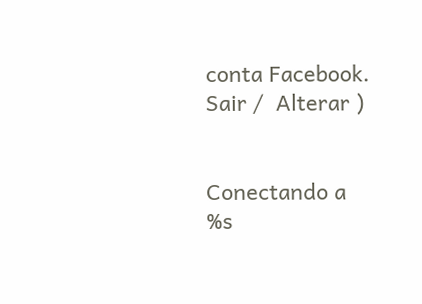conta Facebook. Sair /  Alterar )


Conectando a %s